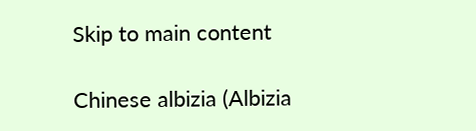Skip to main content

Chinese albizia (Albizia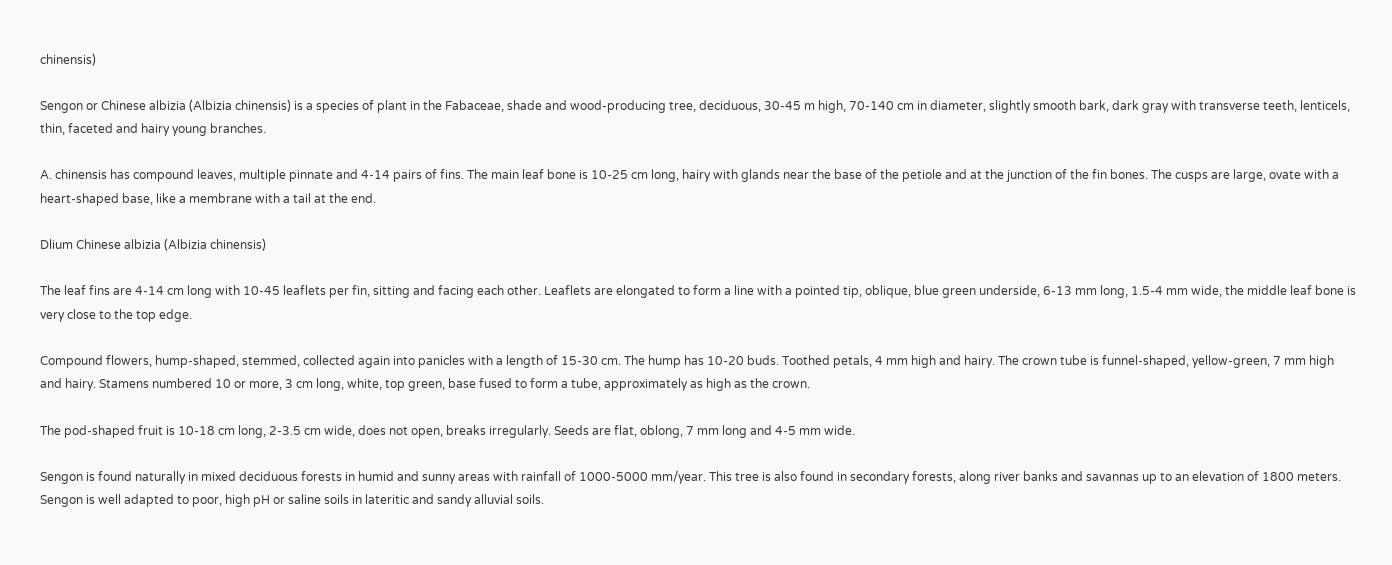chinensis)

Sengon or Chinese albizia (Albizia chinensis) is a species of plant in the Fabaceae, shade and wood-producing tree, deciduous, 30-45 m high, 70-140 cm in diameter, slightly smooth bark, dark gray with transverse teeth, lenticels, thin, faceted and hairy young branches.

A. chinensis has compound leaves, multiple pinnate and 4-14 pairs of fins. The main leaf bone is 10-25 cm long, hairy with glands near the base of the petiole and at the junction of the fin bones. The cusps are large, ovate with a heart-shaped base, like a membrane with a tail at the end.

Dlium Chinese albizia (Albizia chinensis)

The leaf fins are 4-14 cm long with 10-45 leaflets per fin, sitting and facing each other. Leaflets are elongated to form a line with a pointed tip, oblique, blue green underside, 6-13 mm long, 1.5-4 mm wide, the middle leaf bone is very close to the top edge.

Compound flowers, hump-shaped, stemmed, collected again into panicles with a length of 15-30 cm. The hump has 10-20 buds. Toothed petals, 4 mm high and hairy. The crown tube is funnel-shaped, yellow-green, 7 mm high and hairy. Stamens numbered 10 or more, 3 cm long, white, top green, base fused to form a tube, approximately as high as the crown.

The pod-shaped fruit is 10-18 cm long, 2-3.5 cm wide, does not open, breaks irregularly. Seeds are flat, oblong, 7 mm long and 4-5 mm wide.

Sengon is found naturally in mixed deciduous forests in humid and sunny areas with rainfall of 1000-5000 mm/year. This tree is also found in secondary forests, along river banks and savannas up to an elevation of 1800 meters. Sengon is well adapted to poor, high pH or saline soils in lateritic and sandy alluvial soils.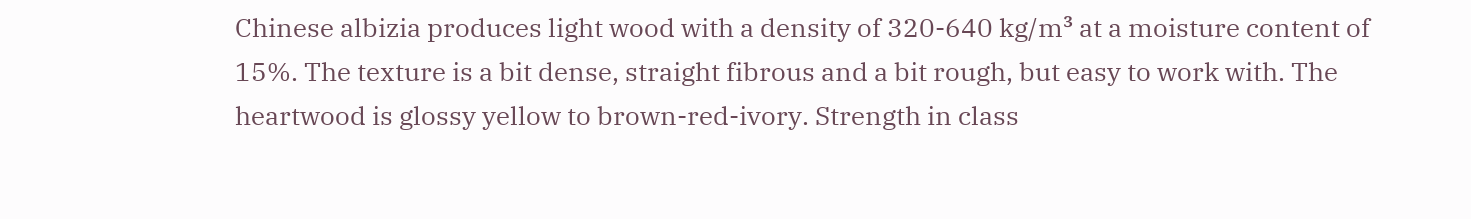Chinese albizia produces light wood with a density of 320-640 kg/m³ at a moisture content of 15%. The texture is a bit dense, straight fibrous and a bit rough, but easy to work with. The heartwood is glossy yellow to brown-red-ivory. Strength in class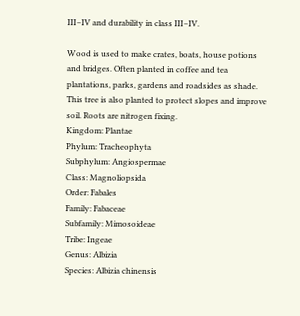III–IV and durability in class III–IV.

Wood is used to make crates, boats, house potions and bridges. Often planted in coffee and tea plantations, parks, gardens and roadsides as shade. This tree is also planted to protect slopes and improve soil. Roots are nitrogen fixing.
Kingdom: Plantae
Phylum: Tracheophyta
Subphylum: Angiospermae
Class: Magnoliopsida
Order: Fabales
Family: Fabaceae
Subfamily: Mimosoideae
Tribe: Ingeae
Genus: Albizia
Species: Albizia chinensis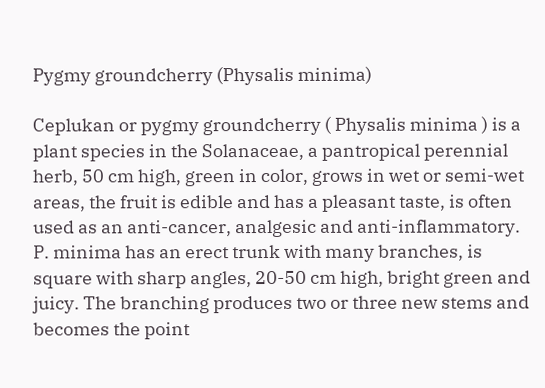Pygmy groundcherry (Physalis minima)

Ceplukan or pygmy groundcherry ( Physalis minima ) is a plant species in the Solanaceae, a pantropical perennial herb, 50 cm high, green in color, grows in wet or semi-wet areas, the fruit is edible and has a pleasant taste, is often used as an anti-cancer, analgesic and anti-inflammatory. P. minima has an erect trunk with many branches, is square with sharp angles, 20-50 cm high, bright green and juicy. The branching produces two or three new stems and becomes the point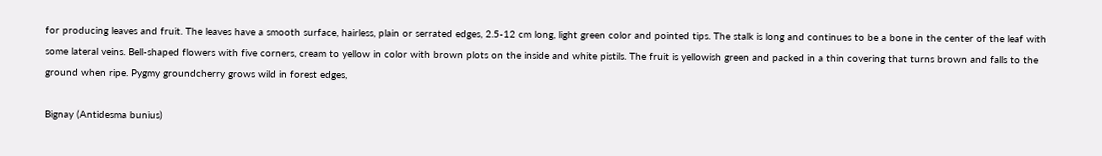for producing leaves and fruit. The leaves have a smooth surface, hairless, plain or serrated edges, 2.5-12 cm long, light green color and pointed tips. The stalk is long and continues to be a bone in the center of the leaf with some lateral veins. Bell-shaped flowers with five corners, cream to yellow in color with brown plots on the inside and white pistils. The fruit is yellowish green and packed in a thin covering that turns brown and falls to the ground when ripe. Pygmy groundcherry grows wild in forest edges,

Bignay (Antidesma bunius)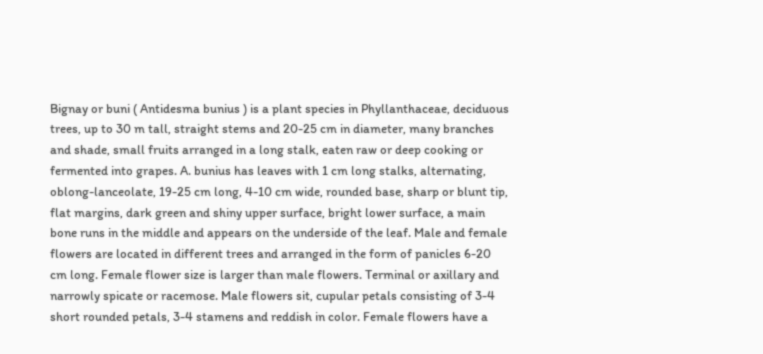Bignay or buni ( Antidesma bunius ) is a plant species in Phyllanthaceae, deciduous trees, up to 30 m tall, straight stems and 20-25 cm in diameter, many branches and shade, small fruits arranged in a long stalk, eaten raw or deep cooking or fermented into grapes. A. bunius has leaves with 1 cm long stalks, alternating, oblong-lanceolate, 19-25 cm long, 4-10 cm wide, rounded base, sharp or blunt tip, flat margins, dark green and shiny upper surface, bright lower surface, a main bone runs in the middle and appears on the underside of the leaf. Male and female flowers are located in different trees and arranged in the form of panicles 6-20 cm long. Female flower size is larger than male flowers. Terminal or axillary and narrowly spicate or racemose. Male flowers sit, cupular petals consisting of 3-4 short rounded petals, 3-4 stamens and reddish in color. Female flowers have a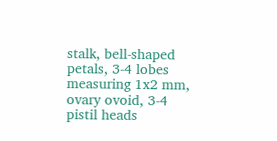stalk, bell-shaped petals, 3-4 lobes measuring 1x2 mm, ovary ovoid, 3-4 pistil heads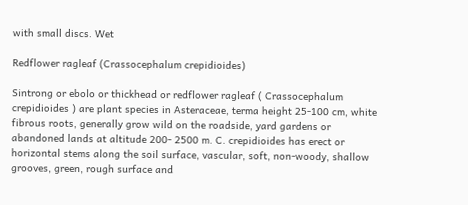with small discs. Wet

Redflower ragleaf (Crassocephalum crepidioides)

Sintrong or ebolo or thickhead or redflower ragleaf ( Crassocephalum crepidioides ) are plant species in Asteraceae, terma height 25-100 cm, white fibrous roots, generally grow wild on the roadside, yard gardens or abandoned lands at altitude 200- 2500 m. C. crepidioides has erect or horizontal stems along the soil surface, vascular, soft, non-woody, shallow grooves, green, rough surface and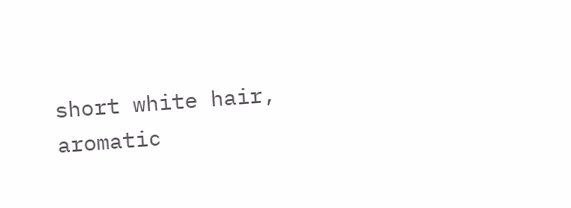short white hair, aromatic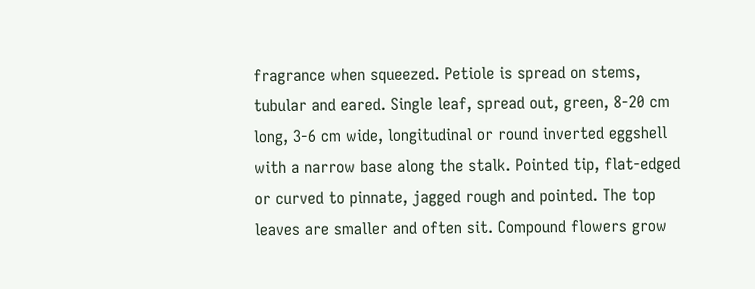fragrance when squeezed. Petiole is spread on stems, tubular and eared. Single leaf, spread out, green, 8-20 cm long, 3-6 cm wide, longitudinal or round inverted eggshell with a narrow base along the stalk. Pointed tip, flat-edged or curved to pinnate, jagged rough and pointed. The top leaves are smaller and often sit. Compound flowers grow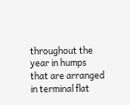throughout the year in humps that are arranged in terminal flat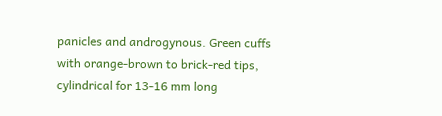panicles and androgynous. Green cuffs with orange-brown to brick-red tips, cylindrical for 13-16 mm long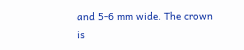and 5-6 mm wide. The crown is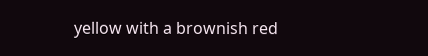yellow with a brownish red